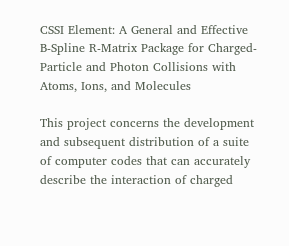CSSI Element: A General and Effective B-Spline R-Matrix Package for Charged-Particle and Photon Collisions with Atoms, Ions, and Molecules

This project concerns the development and subsequent distribution of a suite of computer codes that can accurately describe the interaction of charged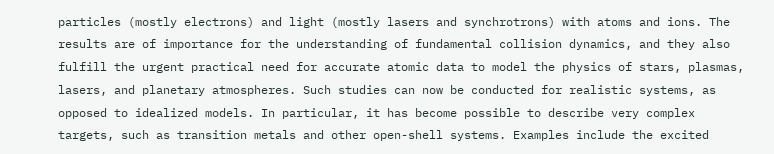particles (mostly electrons) and light (mostly lasers and synchrotrons) with atoms and ions. The results are of importance for the understanding of fundamental collision dynamics, and they also fulfill the urgent practical need for accurate atomic data to model the physics of stars, plasmas, lasers, and planetary atmospheres. Such studies can now be conducted for realistic systems, as opposed to idealized models. In particular, it has become possible to describe very complex targets, such as transition metals and other open-shell systems. Examples include the excited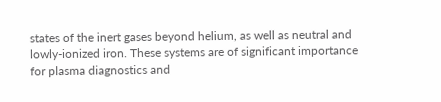states of the inert gases beyond helium, as well as neutral and lowly-ionized iron. These systems are of significant importance for plasma diagnostics and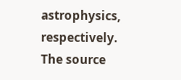astrophysics, respectively. The source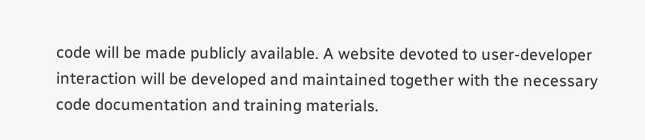code will be made publicly available. A website devoted to user-developer interaction will be developed and maintained together with the necessary code documentation and training materials.